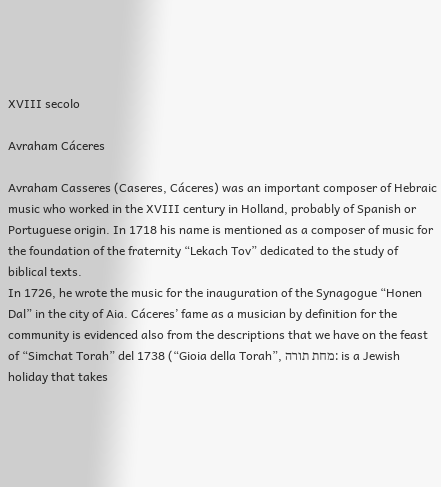XVIII secolo

Avraham Cáceres

Avraham Casseres (Caseres, Cáceres) was an important composer of Hebraic music who worked in the XVIII century in Holland, probably of Spanish or Portuguese origin. In 1718 his name is mentioned as a composer of music for the foundation of the fraternity “Lekach Tov” dedicated to the study of biblical texts.
In 1726, he wrote the music for the inauguration of the Synagogue “Honen Dal” in the city of Aia. Cáceres’ fame as a musician by definition for the community is evidenced also from the descriptions that we have on the feast of “Simchat Torah” del 1738 (“Gioia della Torah”, מחת תורה: is a Jewish holiday that takes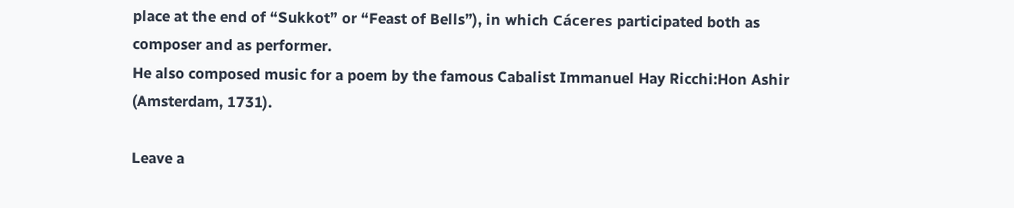place at the end of “Sukkot” or “Feast of Bells”), in which Cáceres participated both as composer and as performer.
He also composed music for a poem by the famous Cabalist Immanuel Hay Ricchi:Hon Ashir (Amsterdam, 1731).

Leave a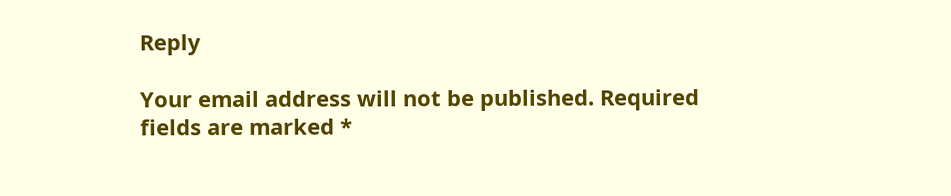Reply

Your email address will not be published. Required fields are marked *